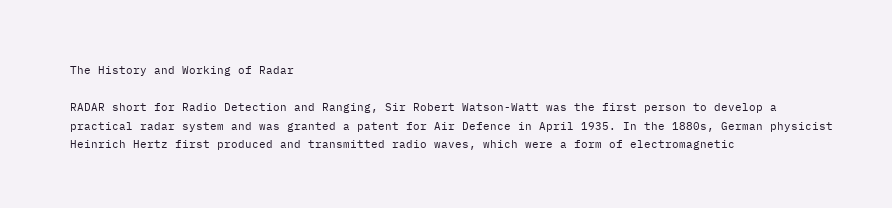The History and Working of Radar

RADAR short for Radio Detection and Ranging, Sir Robert Watson-Watt was the first person to develop a practical radar system and was granted a patent for Air Defence in April 1935. In the 1880s, German physicist Heinrich Hertz first produced and transmitted radio waves, which were a form of electromagnetic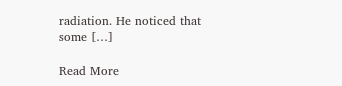radiation. He noticed that some […]

Read More